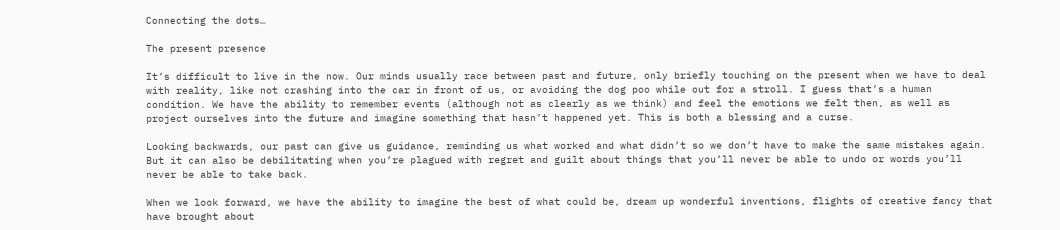Connecting the dots…

The present presence

It’s difficult to live in the now. Our minds usually race between past and future, only briefly touching on the present when we have to deal with reality, like not crashing into the car in front of us, or avoiding the dog poo while out for a stroll. I guess that’s a human condition. We have the ability to remember events (although not as clearly as we think) and feel the emotions we felt then, as well as project ourselves into the future and imagine something that hasn’t happened yet. This is both a blessing and a curse.

Looking backwards, our past can give us guidance, reminding us what worked and what didn’t so we don’t have to make the same mistakes again. But it can also be debilitating when you’re plagued with regret and guilt about things that you’ll never be able to undo or words you’ll never be able to take back.

When we look forward, we have the ability to imagine the best of what could be, dream up wonderful inventions, flights of creative fancy that have brought about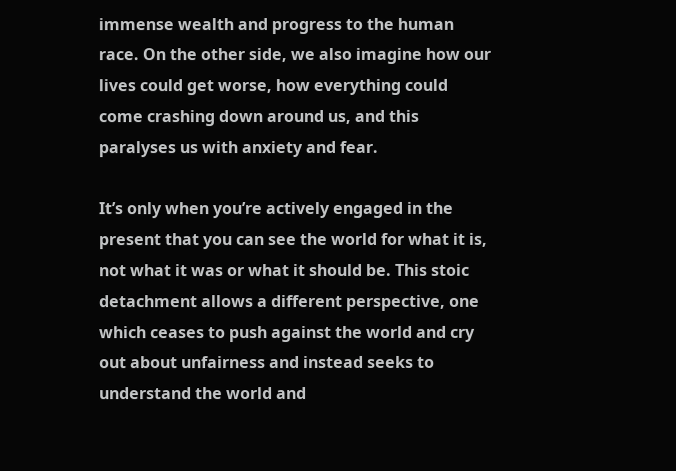immense wealth and progress to the human race. On the other side, we also imagine how our lives could get worse, how everything could come crashing down around us, and this paralyses us with anxiety and fear.

It’s only when you’re actively engaged in the present that you can see the world for what it is, not what it was or what it should be. This stoic detachment allows a different perspective, one which ceases to push against the world and cry out about unfairness and instead seeks to understand the world and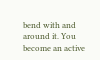bend with and around it. You become an active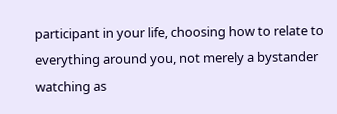participant in your life, choosing how to relate to everything around you, not merely a bystander watching as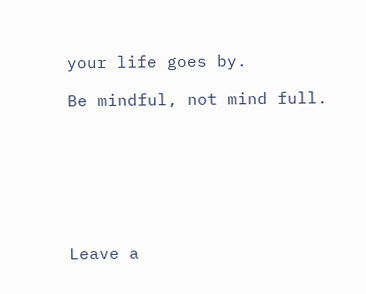your life goes by.

Be mindful, not mind full.







Leave a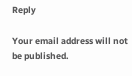Reply

Your email address will not be published.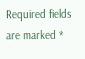Required fields are marked *